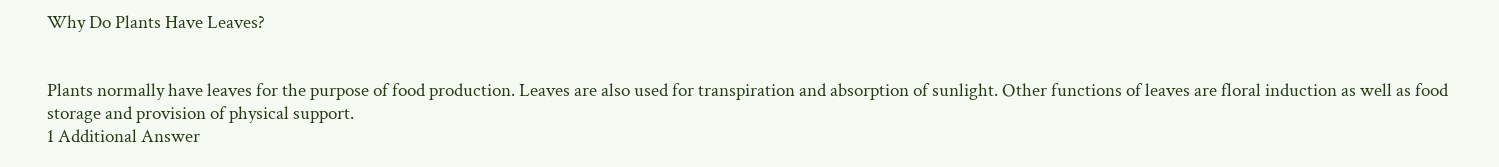Why Do Plants Have Leaves?


Plants normally have leaves for the purpose of food production. Leaves are also used for transpiration and absorption of sunlight. Other functions of leaves are floral induction as well as food storage and provision of physical support.
1 Additional Answer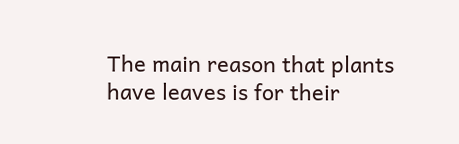The main reason that plants have leaves is for their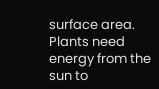surface area. Plants need energy from the sun to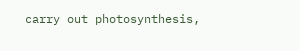carry out photosynthesis,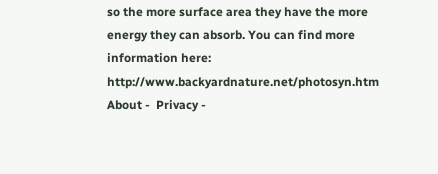so the more surface area they have the more energy they can absorb. You can find more information here: http://www.backyardnature.net/photosyn.htm
About -  Privacy -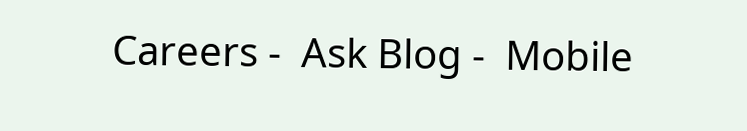Careers -  Ask Blog -  Mobile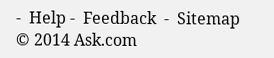-  Help -  Feedback  -  Sitemap  © 2014 Ask.com